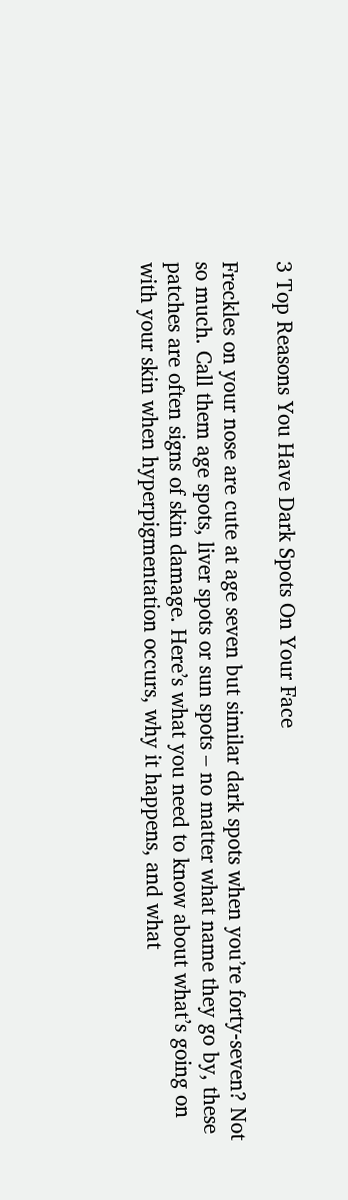3 Top Reasons You Have Dark Spots On Your Face

Freckles on your nose are cute at age seven but similar dark spots when you’re forty-seven? Not so much. Call them age spots, liver spots or sun spots – no matter what name they go by, these patches are often signs of skin damage. Here’s what you need to know about what’s going on with your skin when hyperpigmentation occurs, why it happens, and what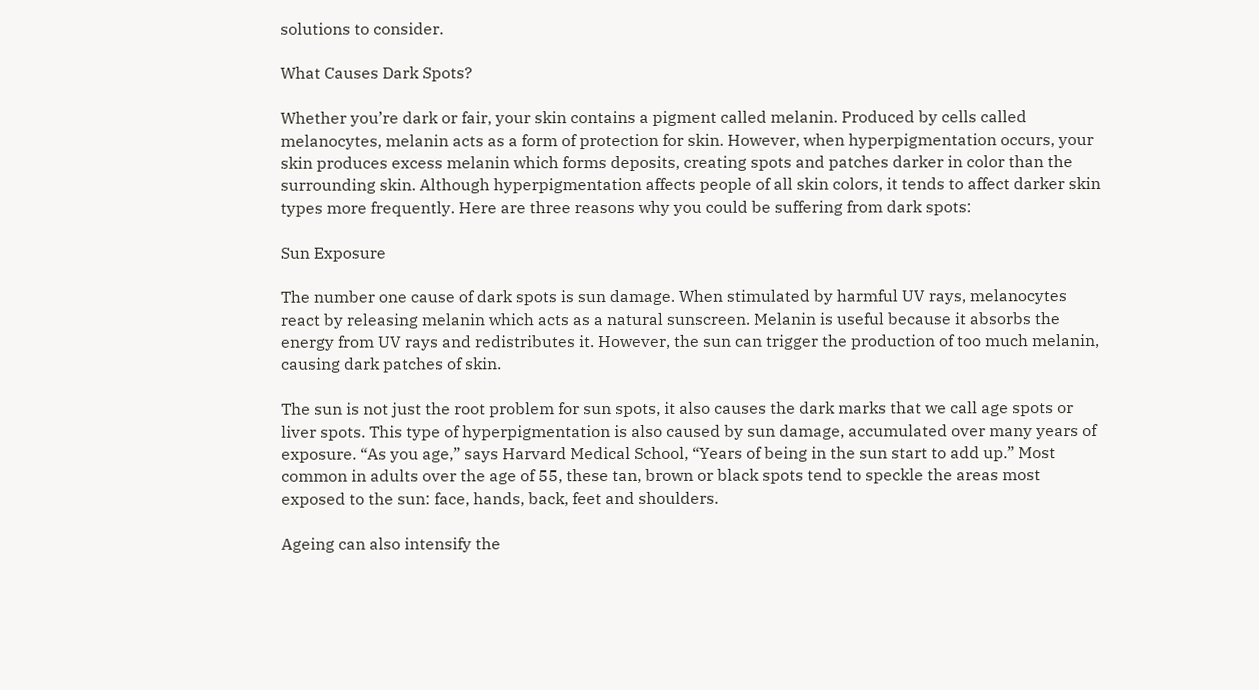solutions to consider.

What Causes Dark Spots?

Whether you’re dark or fair, your skin contains a pigment called melanin. Produced by cells called melanocytes, melanin acts as a form of protection for skin. However, when hyperpigmentation occurs, your skin produces excess melanin which forms deposits, creating spots and patches darker in color than the surrounding skin. Although hyperpigmentation affects people of all skin colors, it tends to affect darker skin types more frequently. Here are three reasons why you could be suffering from dark spots:

Sun Exposure

The number one cause of dark spots is sun damage. When stimulated by harmful UV rays, melanocytes react by releasing melanin which acts as a natural sunscreen. Melanin is useful because it absorbs the energy from UV rays and redistributes it. However, the sun can trigger the production of too much melanin, causing dark patches of skin.

The sun is not just the root problem for sun spots, it also causes the dark marks that we call age spots or liver spots. This type of hyperpigmentation is also caused by sun damage, accumulated over many years of exposure. “As you age,” says Harvard Medical School, “Years of being in the sun start to add up.” Most common in adults over the age of 55, these tan, brown or black spots tend to speckle the areas most exposed to the sun: face, hands, back, feet and shoulders.

Ageing can also intensify the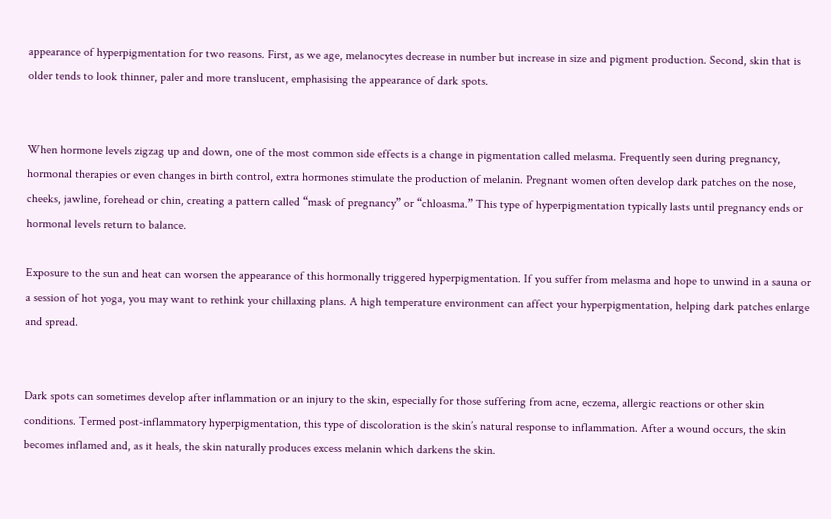appearance of hyperpigmentation for two reasons. First, as we age, melanocytes decrease in number but increase in size and pigment production. Second, skin that is older tends to look thinner, paler and more translucent, emphasising the appearance of dark spots.


When hormone levels zigzag up and down, one of the most common side effects is a change in pigmentation called melasma. Frequently seen during pregnancy, hormonal therapies or even changes in birth control, extra hormones stimulate the production of melanin. Pregnant women often develop dark patches on the nose, cheeks, jawline, forehead or chin, creating a pattern called “mask of pregnancy” or “chloasma.” This type of hyperpigmentation typically lasts until pregnancy ends or hormonal levels return to balance.

Exposure to the sun and heat can worsen the appearance of this hormonally triggered hyperpigmentation. If you suffer from melasma and hope to unwind in a sauna or a session of hot yoga, you may want to rethink your chillaxing plans. A high temperature environment can affect your hyperpigmentation, helping dark patches enlarge and spread.


Dark spots can sometimes develop after inflammation or an injury to the skin, especially for those suffering from acne, eczema, allergic reactions or other skin conditions. Termed post-inflammatory hyperpigmentation, this type of discoloration is the skin’s natural response to inflammation. After a wound occurs, the skin becomes inflamed and, as it heals, the skin naturally produces excess melanin which darkens the skin.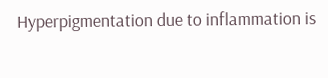Hyperpigmentation due to inflammation is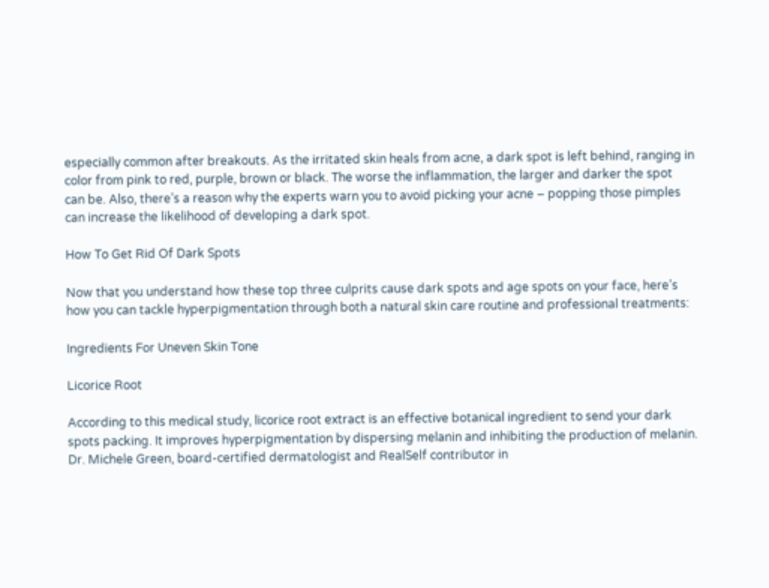especially common after breakouts. As the irritated skin heals from acne, a dark spot is left behind, ranging in color from pink to red, purple, brown or black. The worse the inflammation, the larger and darker the spot can be. Also, there’s a reason why the experts warn you to avoid picking your acne – popping those pimples can increase the likelihood of developing a dark spot.

How To Get Rid Of Dark Spots

Now that you understand how these top three culprits cause dark spots and age spots on your face, here’s how you can tackle hyperpigmentation through both a natural skin care routine and professional treatments:

Ingredients For Uneven Skin Tone

Licorice Root

According to this medical study, licorice root extract is an effective botanical ingredient to send your dark spots packing. It improves hyperpigmentation by dispersing melanin and inhibiting the production of melanin. Dr. Michele Green, board-certified dermatologist and RealSelf contributor in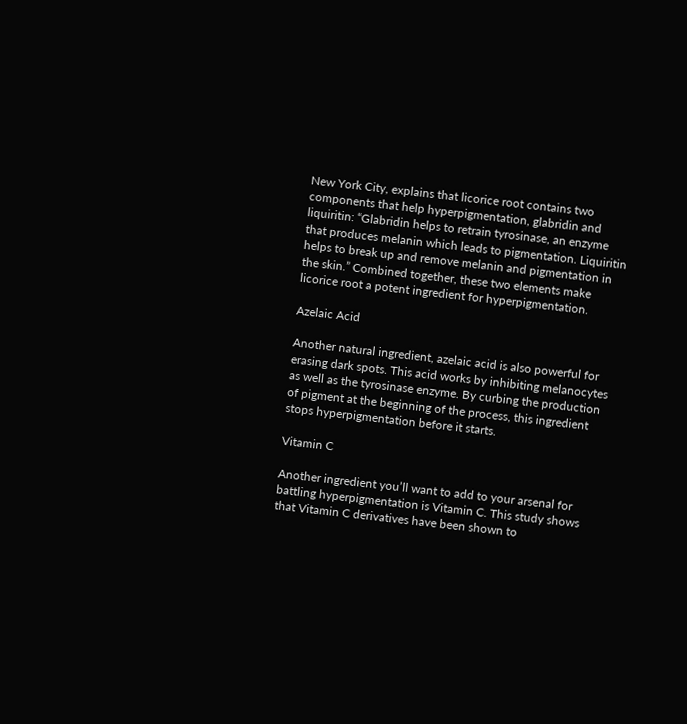New York City, explains that licorice root contains two components that help hyperpigmentation, glabridin and liquiritin: “Glabridin helps to retrain tyrosinase, an enzyme that produces melanin which leads to pigmentation. Liquiritin helps to break up and remove melanin and pigmentation in the skin.” Combined together, these two elements make licorice root a potent ingredient for hyperpigmentation.

Azelaic Acid

Another natural ingredient, azelaic acid is also powerful for erasing dark spots. This acid works by inhibiting melanocytes as well as the tyrosinase enzyme. By curbing the production of pigment at the beginning of the process, this ingredient stops hyperpigmentation before it starts.

Vitamin C

Another ingredient you’ll want to add to your arsenal for battling hyperpigmentation is Vitamin C. This study shows that Vitamin C derivatives have been shown to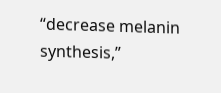“decrease melanin synthesis,”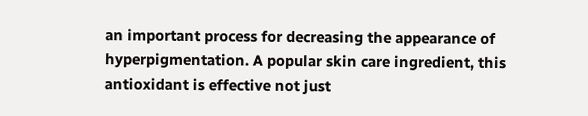an important process for decreasing the appearance of hyperpigmentation. A popular skin care ingredient, this antioxidant is effective not just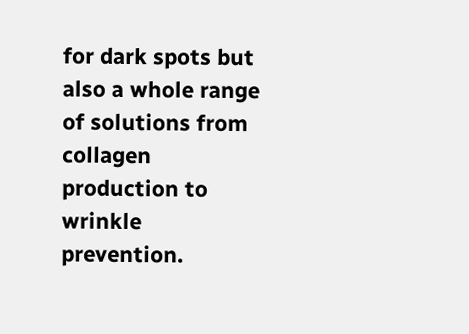for dark spots but also a whole range of solutions from collagen production to wrinkle prevention.